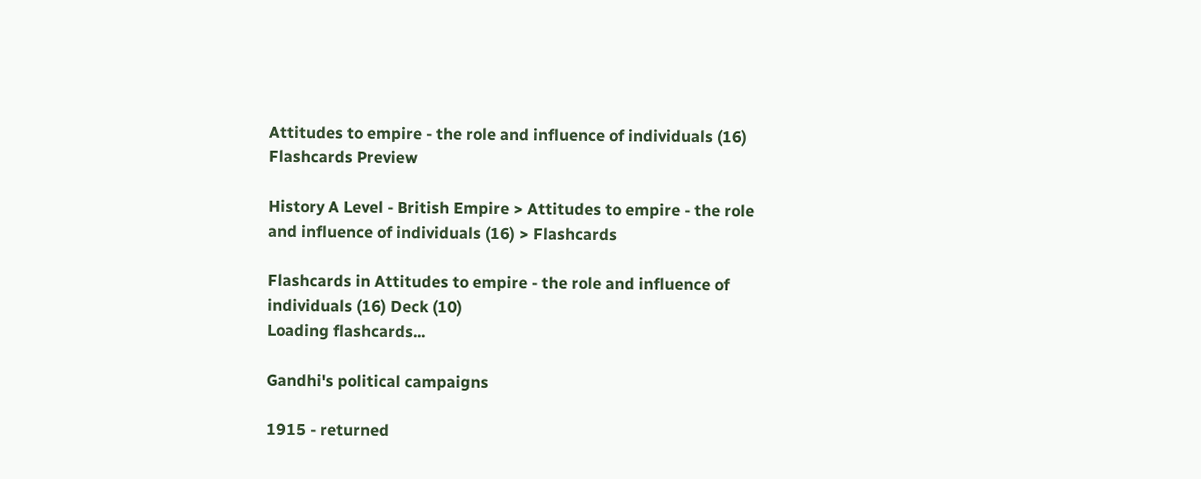Attitudes to empire - the role and influence of individuals (16) Flashcards Preview

History A Level - British Empire > Attitudes to empire - the role and influence of individuals (16) > Flashcards

Flashcards in Attitudes to empire - the role and influence of individuals (16) Deck (10)
Loading flashcards...

Gandhi's political campaigns

1915 - returned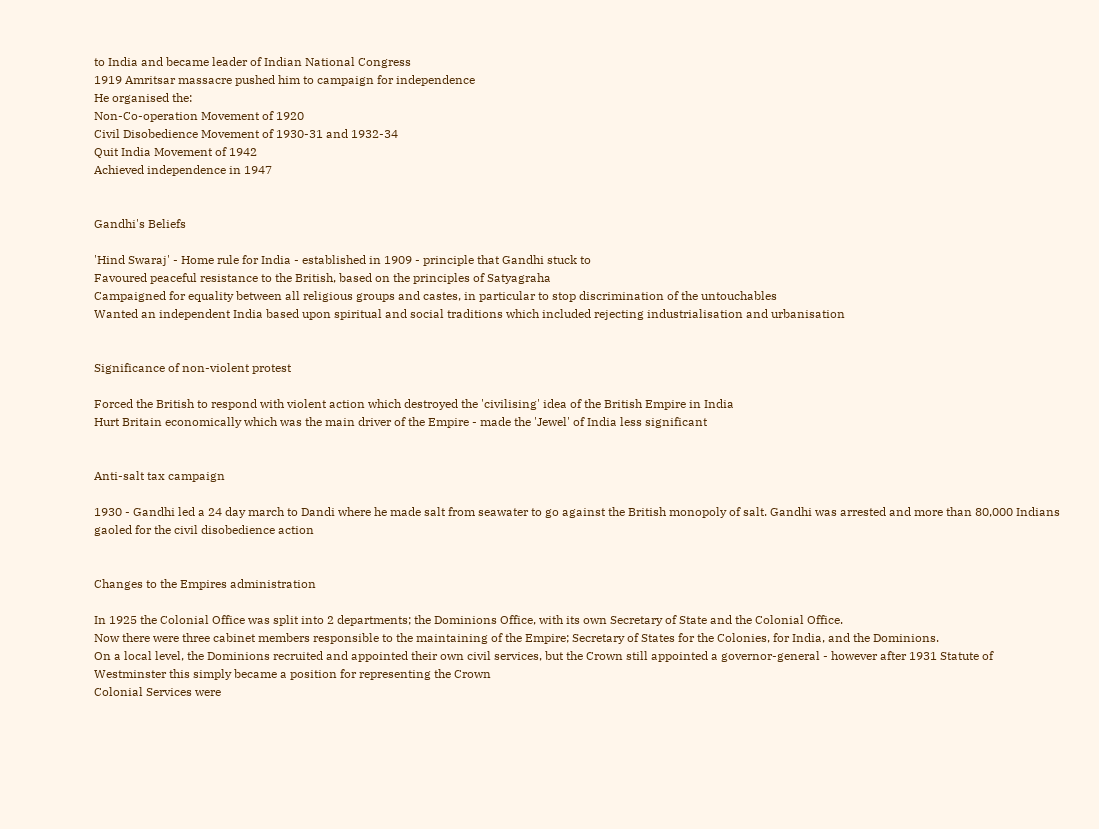to India and became leader of Indian National Congress
1919 Amritsar massacre pushed him to campaign for independence
He organised the:
Non-Co-operation Movement of 1920
Civil Disobedience Movement of 1930-31 and 1932-34
Quit India Movement of 1942
Achieved independence in 1947


Gandhi's Beliefs

'Hind Swaraj' - Home rule for India - established in 1909 - principle that Gandhi stuck to
Favoured peaceful resistance to the British, based on the principles of Satyagraha
Campaigned for equality between all religious groups and castes, in particular to stop discrimination of the untouchables
Wanted an independent India based upon spiritual and social traditions which included rejecting industrialisation and urbanisation


Significance of non-violent protest

Forced the British to respond with violent action which destroyed the 'civilising' idea of the British Empire in India
Hurt Britain economically which was the main driver of the Empire - made the 'Jewel' of India less significant


Anti-salt tax campaign

1930 - Gandhi led a 24 day march to Dandi where he made salt from seawater to go against the British monopoly of salt. Gandhi was arrested and more than 80,000 Indians gaoled for the civil disobedience action


Changes to the Empires administration

In 1925 the Colonial Office was split into 2 departments; the Dominions Office, with its own Secretary of State and the Colonial Office.
Now there were three cabinet members responsible to the maintaining of the Empire; Secretary of States for the Colonies, for India, and the Dominions.
On a local level, the Dominions recruited and appointed their own civil services, but the Crown still appointed a governor-general - however after 1931 Statute of Westminster this simply became a position for representing the Crown
Colonial Services were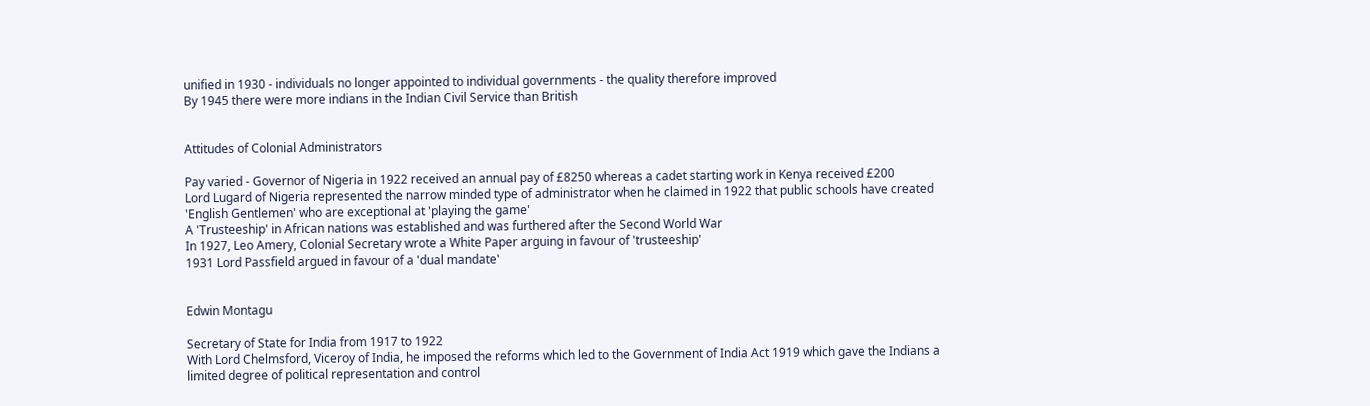unified in 1930 - individuals no longer appointed to individual governments - the quality therefore improved
By 1945 there were more indians in the Indian Civil Service than British


Attitudes of Colonial Administrators

Pay varied - Governor of Nigeria in 1922 received an annual pay of £8250 whereas a cadet starting work in Kenya received £200
Lord Lugard of Nigeria represented the narrow minded type of administrator when he claimed in 1922 that public schools have created 'English Gentlemen' who are exceptional at 'playing the game'
A 'Trusteeship' in African nations was established and was furthered after the Second World War
In 1927, Leo Amery, Colonial Secretary wrote a White Paper arguing in favour of 'trusteeship'
1931 Lord Passfield argued in favour of a 'dual mandate'


Edwin Montagu

Secretary of State for India from 1917 to 1922
With Lord Chelmsford, Viceroy of India, he imposed the reforms which led to the Government of India Act 1919 which gave the Indians a limited degree of political representation and control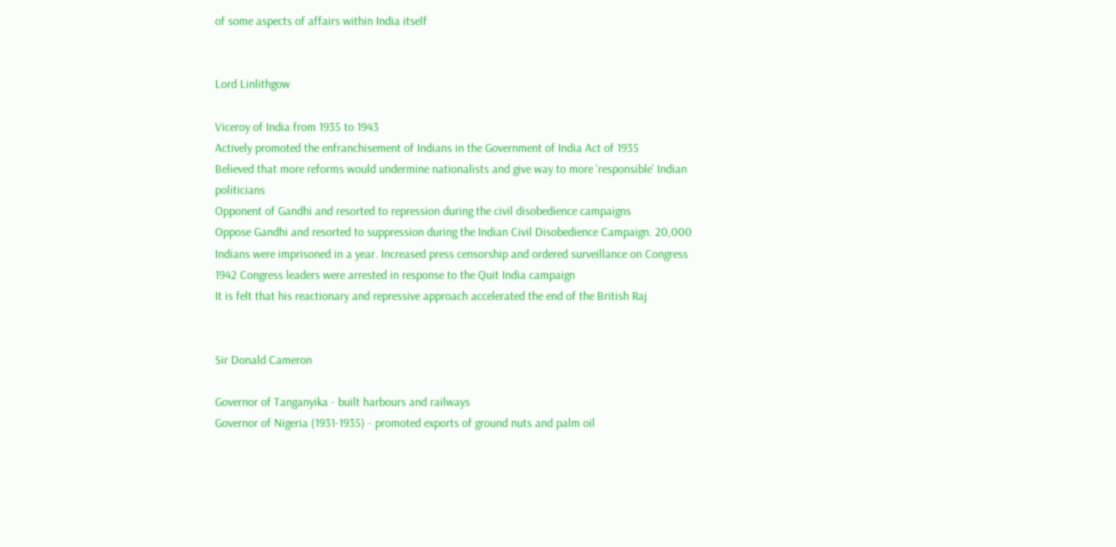of some aspects of affairs within India itself


Lord Linlithgow

Viceroy of India from 1935 to 1943
Actively promoted the enfranchisement of Indians in the Government of India Act of 1935
Believed that more reforms would undermine nationalists and give way to more 'responsible' Indian politicians
Opponent of Gandhi and resorted to repression during the civil disobedience campaigns
Oppose Gandhi and resorted to suppression during the Indian Civil Disobedience Campaign. 20,000 Indians were imprisoned in a year. Increased press censorship and ordered surveillance on Congress
1942 Congress leaders were arrested in response to the Quit India campaign
It is felt that his reactionary and repressive approach accelerated the end of the British Raj


Sir Donald Cameron

Governor of Tanganyika - built harbours and railways
Governor of Nigeria (1931-1935) - promoted exports of ground nuts and palm oil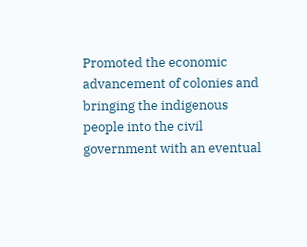Promoted the economic advancement of colonies and bringing the indigenous people into the civil government with an eventual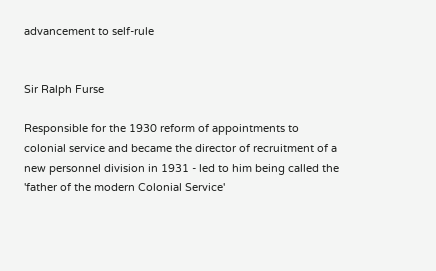advancement to self-rule


Sir Ralph Furse

Responsible for the 1930 reform of appointments to colonial service and became the director of recruitment of a new personnel division in 1931 - led to him being called the 'father of the modern Colonial Service'